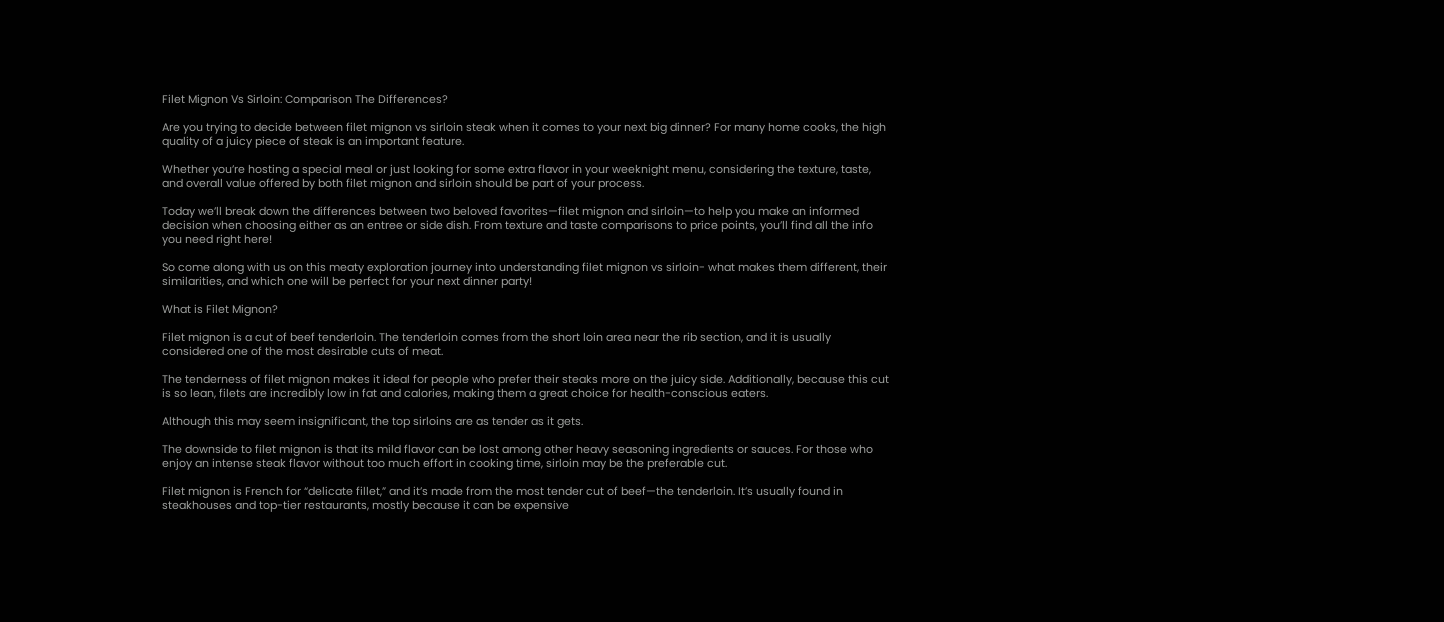Filet Mignon Vs Sirloin: Comparison The Differences?

Are you trying to decide between filet mignon vs sirloin steak when it comes to your next big dinner? For many home cooks, the high quality of a juicy piece of steak is an important feature.

Whether you’re hosting a special meal or just looking for some extra flavor in your weeknight menu, considering the texture, taste, and overall value offered by both filet mignon and sirloin should be part of your process.

Today we’ll break down the differences between two beloved favorites—filet mignon and sirloin—to help you make an informed decision when choosing either as an entree or side dish. From texture and taste comparisons to price points, you’ll find all the info you need right here!

So come along with us on this meaty exploration journey into understanding filet mignon vs sirloin- what makes them different, their similarities, and which one will be perfect for your next dinner party!

What is Filet Mignon?

Filet mignon is a cut of beef tenderloin. The tenderloin comes from the short loin area near the rib section, and it is usually considered one of the most desirable cuts of meat.

The tenderness of filet mignon makes it ideal for people who prefer their steaks more on the juicy side. Additionally, because this cut is so lean, filets are incredibly low in fat and calories, making them a great choice for health-conscious eaters.

Although this may seem insignificant, the top sirloins are as tender as it gets.

The downside to filet mignon is that its mild flavor can be lost among other heavy seasoning ingredients or sauces. For those who enjoy an intense steak flavor without too much effort in cooking time, sirloin may be the preferable cut.

Filet mignon is French for “delicate fillet,” and it’s made from the most tender cut of beef—the tenderloin. It’s usually found in steakhouses and top-tier restaurants, mostly because it can be expensive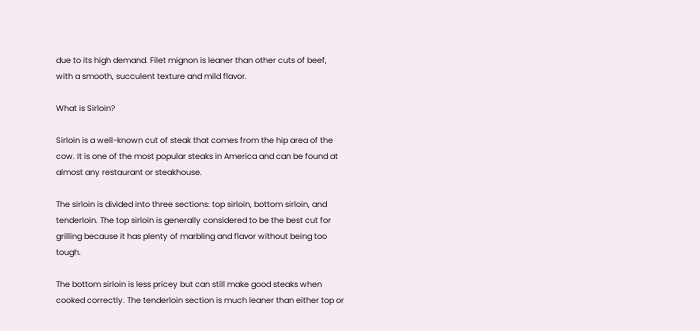due to its high demand. Filet mignon is leaner than other cuts of beef, with a smooth, succulent texture and mild flavor.

What is Sirloin?

Sirloin is a well-known cut of steak that comes from the hip area of the cow. It is one of the most popular steaks in America and can be found at almost any restaurant or steakhouse.

The sirloin is divided into three sections: top sirloin, bottom sirloin, and tenderloin. The top sirloin is generally considered to be the best cut for grilling because it has plenty of marbling and flavor without being too tough.

The bottom sirloin is less pricey but can still make good steaks when cooked correctly. The tenderloin section is much leaner than either top or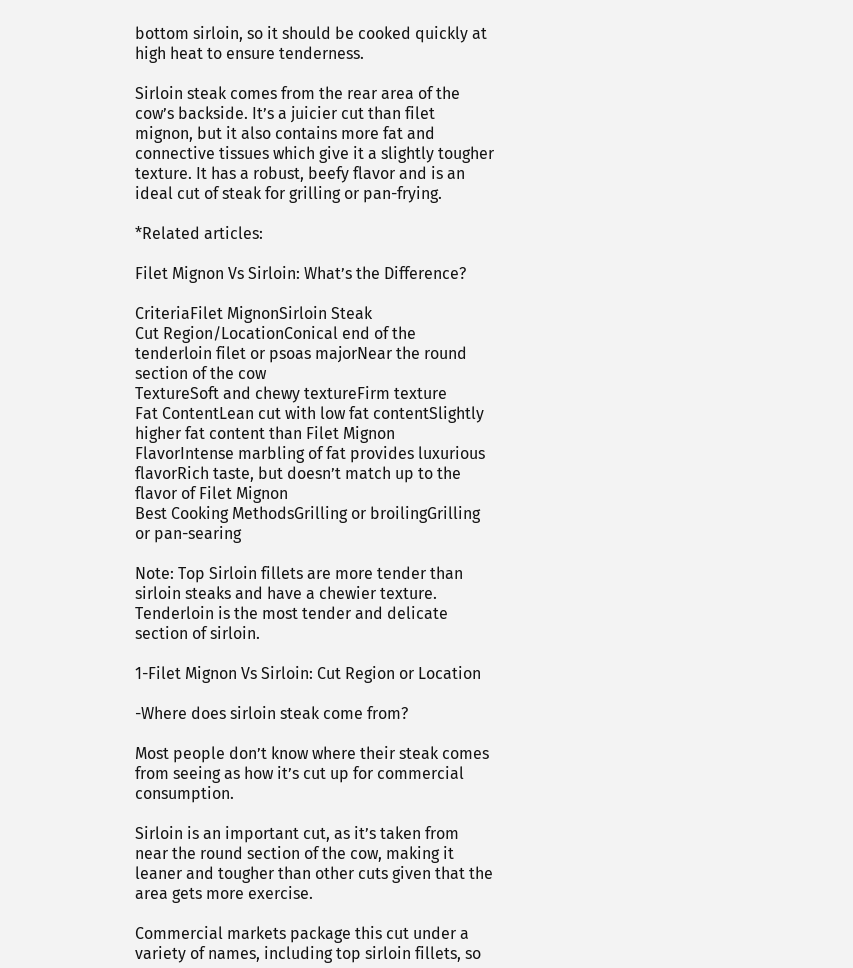bottom sirloin, so it should be cooked quickly at high heat to ensure tenderness.

Sirloin steak comes from the rear area of the cow’s backside. It’s a juicier cut than filet mignon, but it also contains more fat and connective tissues which give it a slightly tougher texture. It has a robust, beefy flavor and is an ideal cut of steak for grilling or pan-frying.

*Related articles:

Filet Mignon Vs Sirloin: What’s the Difference?

CriteriaFilet MignonSirloin Steak
Cut Region/LocationConical end of the tenderloin filet or psoas majorNear the round section of the cow
TextureSoft and chewy textureFirm texture
Fat ContentLean cut with low fat contentSlightly higher fat content than Filet Mignon
FlavorIntense marbling of fat provides luxurious flavorRich taste, but doesn’t match up to the flavor of Filet Mignon
Best Cooking MethodsGrilling or broilingGrilling or pan-searing

Note: Top Sirloin fillets are more tender than sirloin steaks and have a chewier texture. Tenderloin is the most tender and delicate section of sirloin.

1-Filet Mignon Vs Sirloin: Cut Region or Location

-Where does sirloin steak come from?

Most people don’t know where their steak comes from seeing as how it’s cut up for commercial consumption.

Sirloin is an important cut, as it’s taken from near the round section of the cow, making it leaner and tougher than other cuts given that the area gets more exercise.

Commercial markets package this cut under a variety of names, including top sirloin fillets, so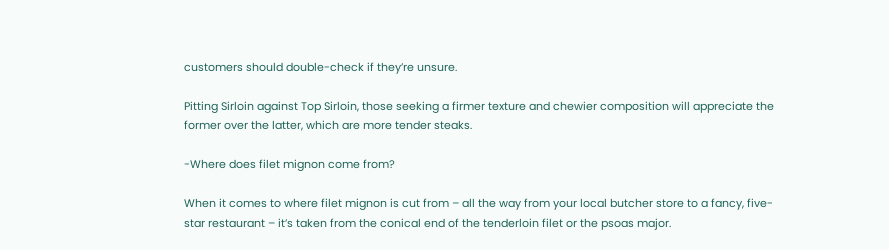customers should double-check if they’re unsure.

Pitting Sirloin against Top Sirloin, those seeking a firmer texture and chewier composition will appreciate the former over the latter, which are more tender steaks.

-Where does filet mignon come from?

When it comes to where filet mignon is cut from – all the way from your local butcher store to a fancy, five-star restaurant – it’s taken from the conical end of the tenderloin filet or the psoas major.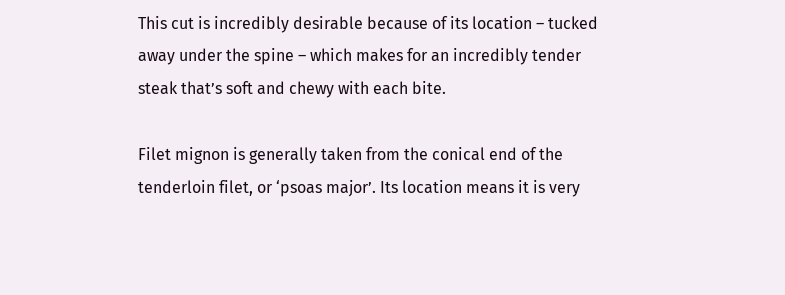This cut is incredibly desirable because of its location – tucked away under the spine – which makes for an incredibly tender steak that’s soft and chewy with each bite.

Filet mignon is generally taken from the conical end of the tenderloin filet, or ‘psoas major’. Its location means it is very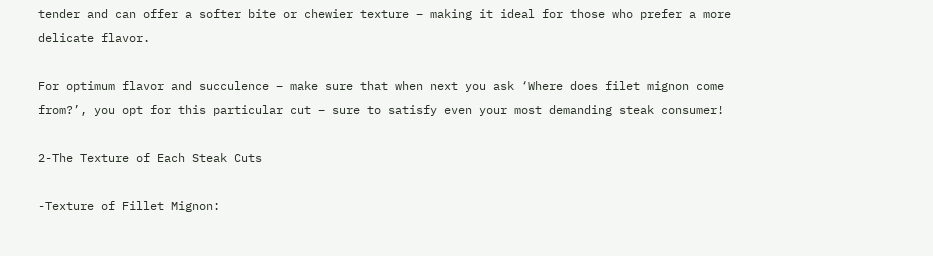tender and can offer a softer bite or chewier texture – making it ideal for those who prefer a more delicate flavor.

For optimum flavor and succulence – make sure that when next you ask ‘Where does filet mignon come from?’, you opt for this particular cut – sure to satisfy even your most demanding steak consumer!

2-The Texture of Each Steak Cuts

-Texture of Fillet Mignon: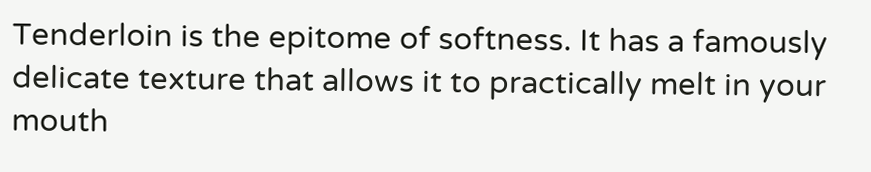Tenderloin is the epitome of softness. It has a famously delicate texture that allows it to practically melt in your mouth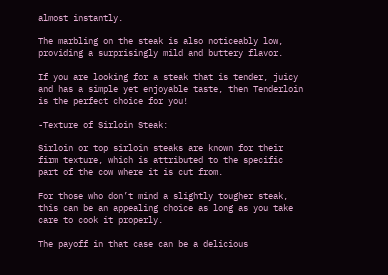almost instantly.

The marbling on the steak is also noticeably low, providing a surprisingly mild and buttery flavor.

If you are looking for a steak that is tender, juicy and has a simple yet enjoyable taste, then Tenderloin is the perfect choice for you!

-Texture of Sirloin Steak:

Sirloin or top sirloin steaks are known for their firm texture, which is attributed to the specific part of the cow where it is cut from.

For those who don’t mind a slightly tougher steak, this can be an appealing choice as long as you take care to cook it properly.

The payoff in that case can be a delicious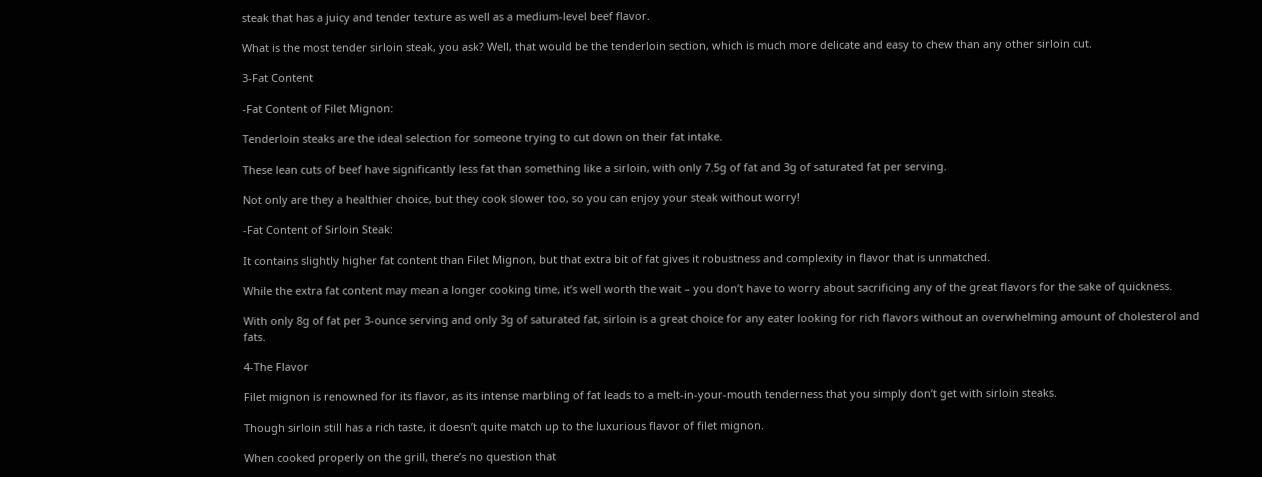steak that has a juicy and tender texture as well as a medium-level beef flavor.

What is the most tender sirloin steak, you ask? Well, that would be the tenderloin section, which is much more delicate and easy to chew than any other sirloin cut.

3-Fat Content

-Fat Content of Filet Mignon:

Tenderloin steaks are the ideal selection for someone trying to cut down on their fat intake.

These lean cuts of beef have significantly less fat than something like a sirloin, with only 7.5g of fat and 3g of saturated fat per serving.

Not only are they a healthier choice, but they cook slower too, so you can enjoy your steak without worry!

-Fat Content of Sirloin Steak:

It contains slightly higher fat content than Filet Mignon, but that extra bit of fat gives it robustness and complexity in flavor that is unmatched.

While the extra fat content may mean a longer cooking time, it’s well worth the wait – you don’t have to worry about sacrificing any of the great flavors for the sake of quickness.

With only 8g of fat per 3-ounce serving and only 3g of saturated fat, sirloin is a great choice for any eater looking for rich flavors without an overwhelming amount of cholesterol and fats.

4-The Flavor

Filet mignon is renowned for its flavor, as its intense marbling of fat leads to a melt-in-your-mouth tenderness that you simply don’t get with sirloin steaks.

Though sirloin still has a rich taste, it doesn’t quite match up to the luxurious flavor of filet mignon.

When cooked properly on the grill, there’s no question that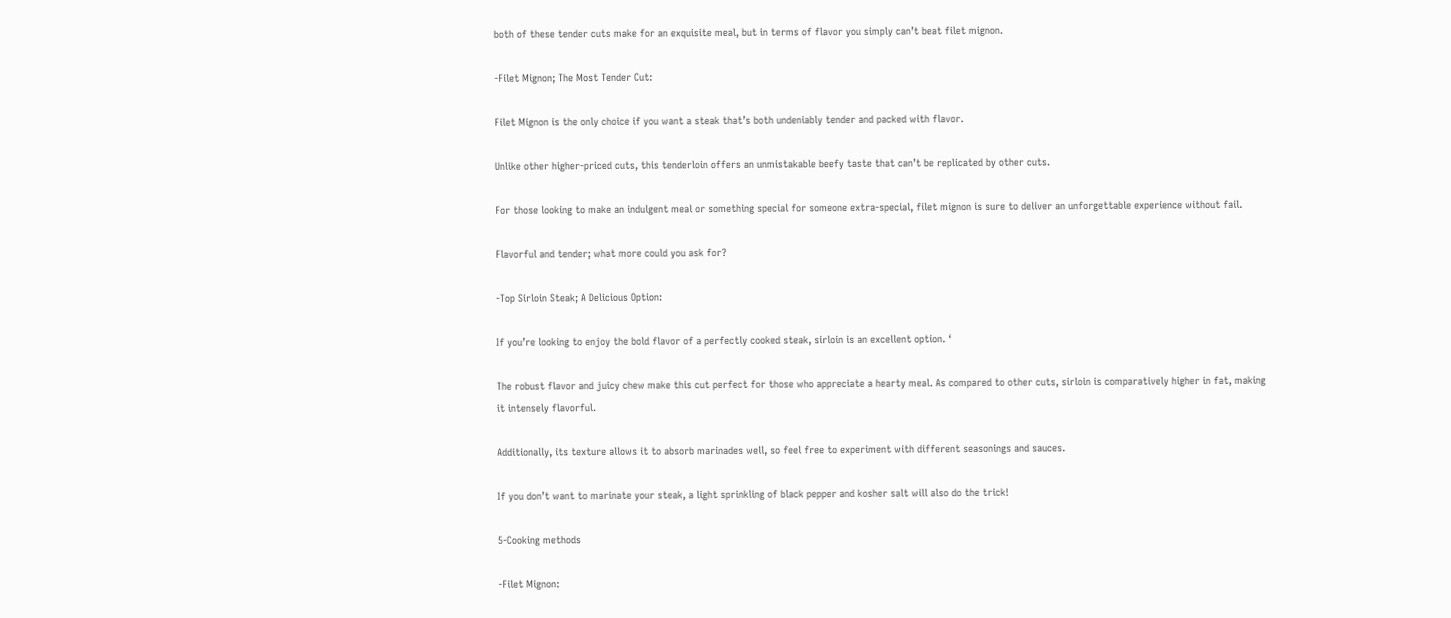both of these tender cuts make for an exquisite meal, but in terms of flavor you simply can’t beat filet mignon.

-Filet Mignon; The Most Tender Cut:

Filet Mignon is the only choice if you want a steak that’s both undeniably tender and packed with flavor.

Unlike other higher-priced cuts, this tenderloin offers an unmistakable beefy taste that can’t be replicated by other cuts.

For those looking to make an indulgent meal or something special for someone extra-special, filet mignon is sure to deliver an unforgettable experience without fail.

Flavorful and tender; what more could you ask for?

-Top Sirloin Steak; A Delicious Option:

If you’re looking to enjoy the bold flavor of a perfectly cooked steak, sirloin is an excellent option. ‘

The robust flavor and juicy chew make this cut perfect for those who appreciate a hearty meal. As compared to other cuts, sirloin is comparatively higher in fat, making it intensely flavorful.

Additionally, its texture allows it to absorb marinades well, so feel free to experiment with different seasonings and sauces.

If you don’t want to marinate your steak, a light sprinkling of black pepper and kosher salt will also do the trick!

5-Cooking methods

-Filet Mignon: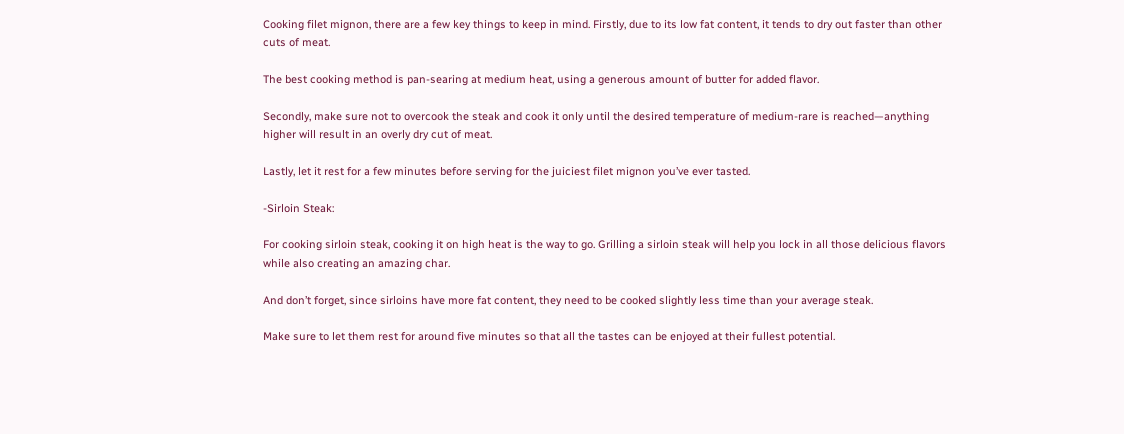Cooking filet mignon, there are a few key things to keep in mind. Firstly, due to its low fat content, it tends to dry out faster than other cuts of meat.

The best cooking method is pan-searing at medium heat, using a generous amount of butter for added flavor.

Secondly, make sure not to overcook the steak and cook it only until the desired temperature of medium-rare is reached—anything higher will result in an overly dry cut of meat.

Lastly, let it rest for a few minutes before serving for the juiciest filet mignon you’ve ever tasted.

-Sirloin Steak:

For cooking sirloin steak, cooking it on high heat is the way to go. Grilling a sirloin steak will help you lock in all those delicious flavors while also creating an amazing char.

And don’t forget, since sirloins have more fat content, they need to be cooked slightly less time than your average steak.

Make sure to let them rest for around five minutes so that all the tastes can be enjoyed at their fullest potential.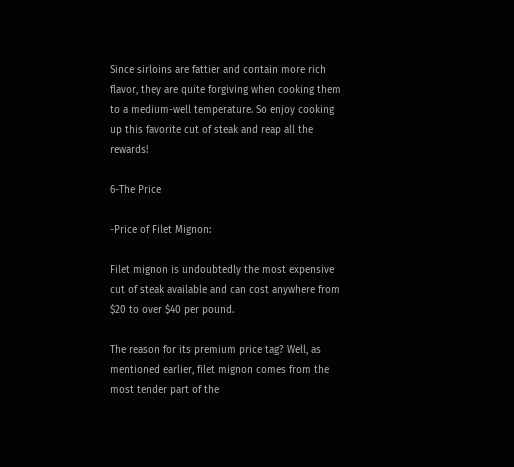Since sirloins are fattier and contain more rich flavor, they are quite forgiving when cooking them to a medium-well temperature. So enjoy cooking up this favorite cut of steak and reap all the rewards!

6-The Price

-Price of Filet Mignon:

Filet mignon is undoubtedly the most expensive cut of steak available and can cost anywhere from $20 to over $40 per pound.

The reason for its premium price tag? Well, as mentioned earlier, filet mignon comes from the most tender part of the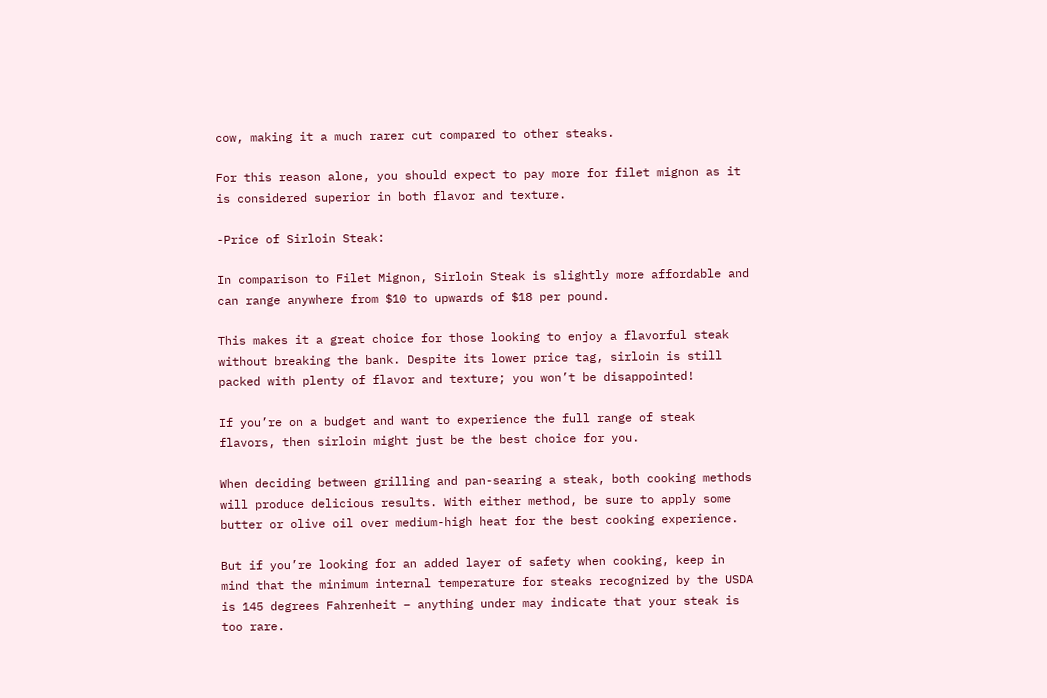cow, making it a much rarer cut compared to other steaks.

For this reason alone, you should expect to pay more for filet mignon as it is considered superior in both flavor and texture.

-Price of Sirloin Steak:

In comparison to Filet Mignon, Sirloin Steak is slightly more affordable and can range anywhere from $10 to upwards of $18 per pound.

This makes it a great choice for those looking to enjoy a flavorful steak without breaking the bank. Despite its lower price tag, sirloin is still packed with plenty of flavor and texture; you won’t be disappointed!

If you’re on a budget and want to experience the full range of steak flavors, then sirloin might just be the best choice for you.

When deciding between grilling and pan-searing a steak, both cooking methods will produce delicious results. With either method, be sure to apply some butter or olive oil over medium-high heat for the best cooking experience.

But if you’re looking for an added layer of safety when cooking, keep in mind that the minimum internal temperature for steaks recognized by the USDA is 145 degrees Fahrenheit – anything under may indicate that your steak is too rare.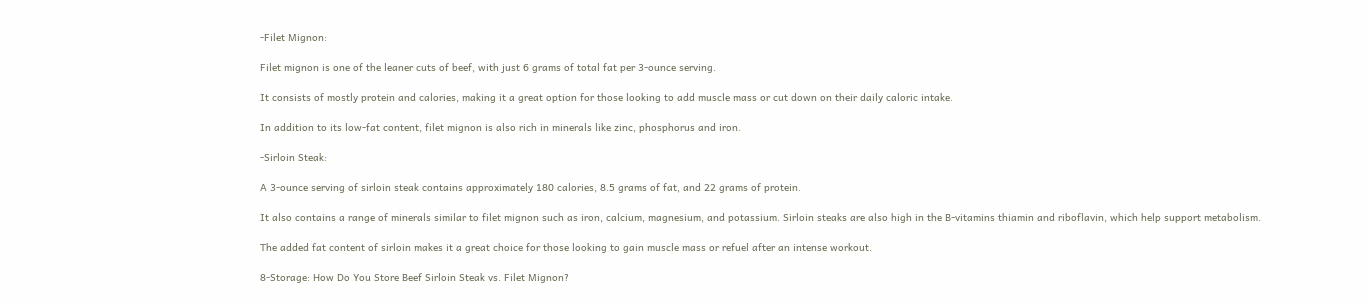-Filet Mignon:

Filet mignon is one of the leaner cuts of beef, with just 6 grams of total fat per 3-ounce serving.

It consists of mostly protein and calories, making it a great option for those looking to add muscle mass or cut down on their daily caloric intake.

In addition to its low-fat content, filet mignon is also rich in minerals like zinc, phosphorus and iron.

-Sirloin Steak:

A 3-ounce serving of sirloin steak contains approximately 180 calories, 8.5 grams of fat, and 22 grams of protein.

It also contains a range of minerals similar to filet mignon such as iron, calcium, magnesium, and potassium. Sirloin steaks are also high in the B-vitamins thiamin and riboflavin, which help support metabolism.

The added fat content of sirloin makes it a great choice for those looking to gain muscle mass or refuel after an intense workout.

8-Storage: How Do You Store Beef Sirloin Steak vs. Filet Mignon?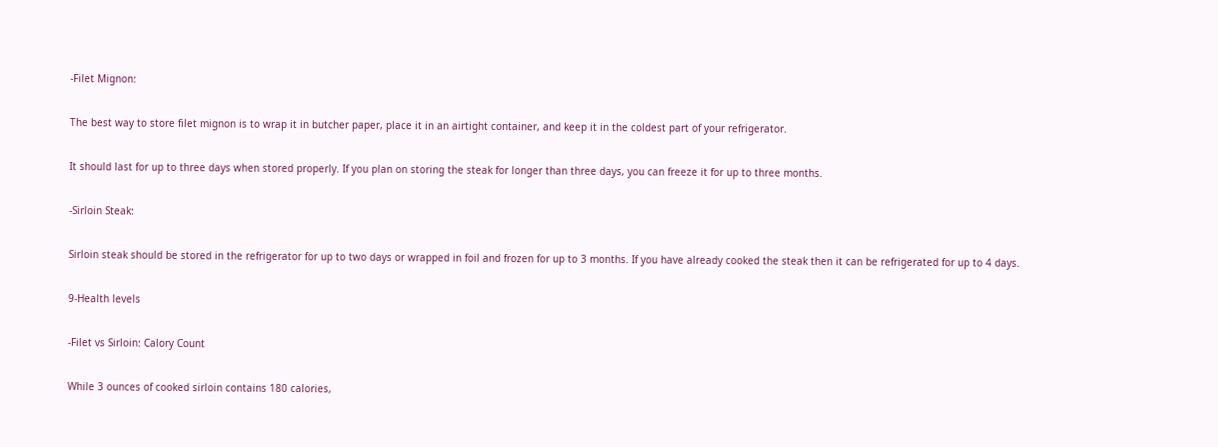-Filet Mignon:

The best way to store filet mignon is to wrap it in butcher paper, place it in an airtight container, and keep it in the coldest part of your refrigerator.

It should last for up to three days when stored properly. If you plan on storing the steak for longer than three days, you can freeze it for up to three months.

-Sirloin Steak:

Sirloin steak should be stored in the refrigerator for up to two days or wrapped in foil and frozen for up to 3 months. If you have already cooked the steak then it can be refrigerated for up to 4 days.

9-Health levels

-Filet vs Sirloin: Calory Count

While 3 ounces of cooked sirloin contains 180 calories,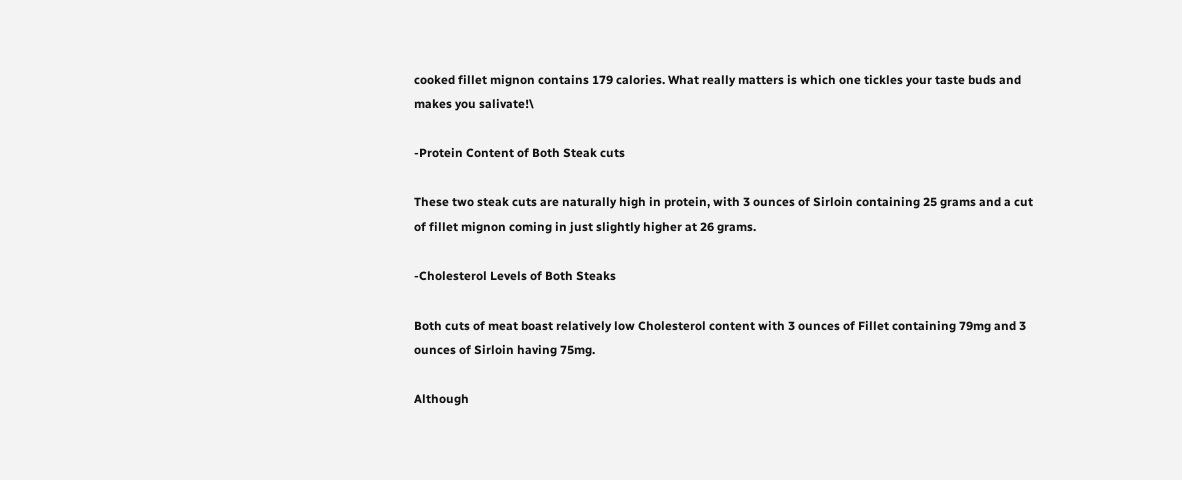cooked fillet mignon contains 179 calories. What really matters is which one tickles your taste buds and makes you salivate!\

-Protein Content of Both Steak cuts

These two steak cuts are naturally high in protein, with 3 ounces of Sirloin containing 25 grams and a cut of fillet mignon coming in just slightly higher at 26 grams.

-Cholesterol Levels of Both Steaks

Both cuts of meat boast relatively low Cholesterol content with 3 ounces of Fillet containing 79mg and 3 ounces of Sirloin having 75mg.

Although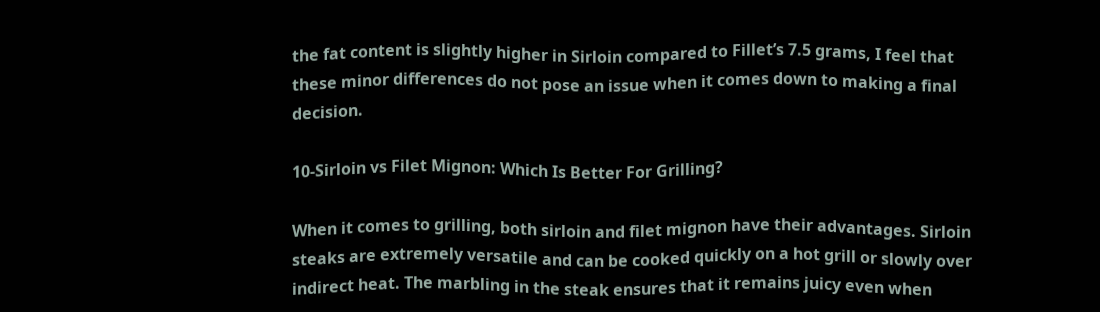the fat content is slightly higher in Sirloin compared to Fillet’s 7.5 grams, I feel that these minor differences do not pose an issue when it comes down to making a final decision.

10-Sirloin vs Filet Mignon: Which Is Better For Grilling?

When it comes to grilling, both sirloin and filet mignon have their advantages. Sirloin steaks are extremely versatile and can be cooked quickly on a hot grill or slowly over indirect heat. The marbling in the steak ensures that it remains juicy even when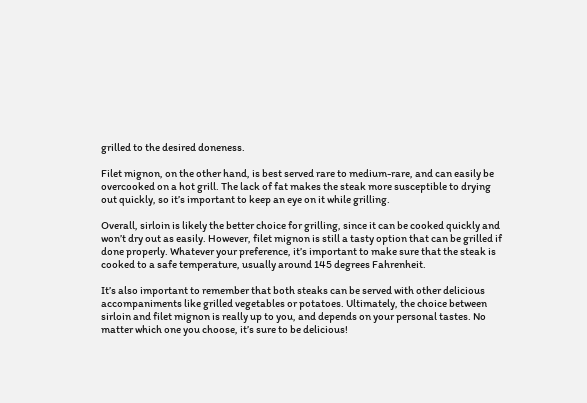grilled to the desired doneness.

Filet mignon, on the other hand, is best served rare to medium-rare, and can easily be overcooked on a hot grill. The lack of fat makes the steak more susceptible to drying out quickly, so it’s important to keep an eye on it while grilling.

Overall, sirloin is likely the better choice for grilling, since it can be cooked quickly and won’t dry out as easily. However, filet mignon is still a tasty option that can be grilled if done properly. Whatever your preference, it’s important to make sure that the steak is cooked to a safe temperature, usually around 145 degrees Fahrenheit.

It’s also important to remember that both steaks can be served with other delicious accompaniments like grilled vegetables or potatoes. Ultimately, the choice between sirloin and filet mignon is really up to you, and depends on your personal tastes. No matter which one you choose, it’s sure to be delicious!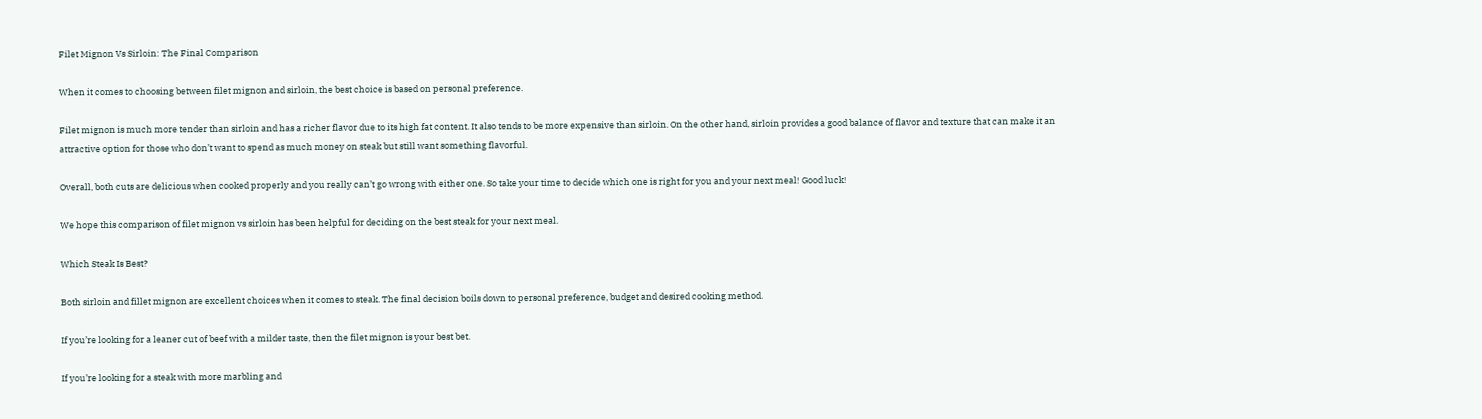Filet Mignon Vs Sirloin: The Final Comparison

When it comes to choosing between filet mignon and sirloin, the best choice is based on personal preference.

Filet mignon is much more tender than sirloin and has a richer flavor due to its high fat content. It also tends to be more expensive than sirloin. On the other hand, sirloin provides a good balance of flavor and texture that can make it an attractive option for those who don’t want to spend as much money on steak but still want something flavorful.

Overall, both cuts are delicious when cooked properly and you really can’t go wrong with either one. So take your time to decide which one is right for you and your next meal! Good luck!

We hope this comparison of filet mignon vs sirloin has been helpful for deciding on the best steak for your next meal.

Which Steak Is Best?

Both sirloin and fillet mignon are excellent choices when it comes to steak. The final decision boils down to personal preference, budget and desired cooking method.

If you’re looking for a leaner cut of beef with a milder taste, then the filet mignon is your best bet.

If you’re looking for a steak with more marbling and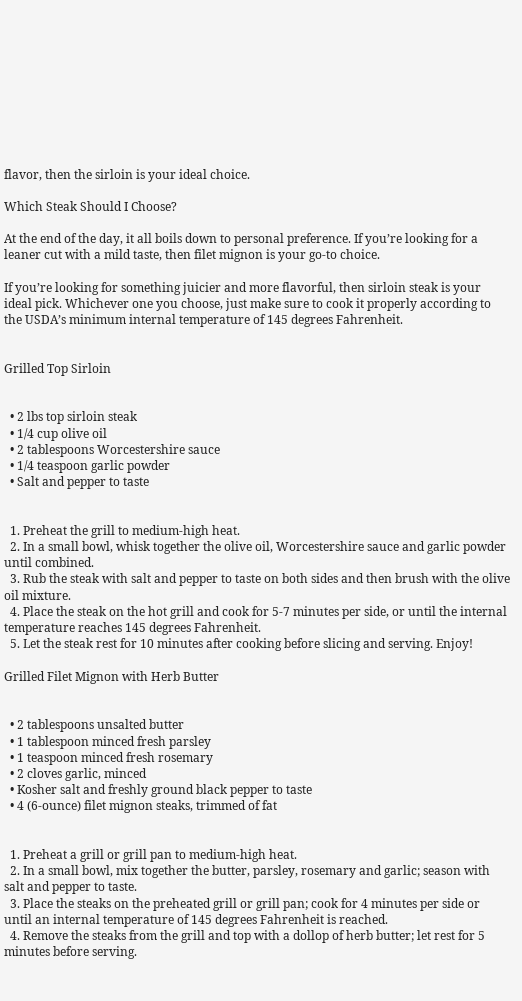flavor, then the sirloin is your ideal choice.

Which Steak Should I Choose?

At the end of the day, it all boils down to personal preference. If you’re looking for a leaner cut with a mild taste, then filet mignon is your go-to choice.

If you’re looking for something juicier and more flavorful, then sirloin steak is your ideal pick. Whichever one you choose, just make sure to cook it properly according to the USDA’s minimum internal temperature of 145 degrees Fahrenheit.


Grilled Top Sirloin


  • 2 lbs top sirloin steak
  • 1/4 cup olive oil
  • 2 tablespoons Worcestershire sauce
  • 1/4 teaspoon garlic powder
  • Salt and pepper to taste


  1. Preheat the grill to medium-high heat.
  2. In a small bowl, whisk together the olive oil, Worcestershire sauce and garlic powder until combined.
  3. Rub the steak with salt and pepper to taste on both sides and then brush with the olive oil mixture.
  4. Place the steak on the hot grill and cook for 5-7 minutes per side, or until the internal temperature reaches 145 degrees Fahrenheit.
  5. Let the steak rest for 10 minutes after cooking before slicing and serving. Enjoy!

Grilled Filet Mignon with Herb Butter


  • 2 tablespoons unsalted butter
  • 1 tablespoon minced fresh parsley
  • 1 teaspoon minced fresh rosemary
  • 2 cloves garlic, minced
  • Kosher salt and freshly ground black pepper to taste
  • 4 (6-ounce) filet mignon steaks, trimmed of fat


  1. Preheat a grill or grill pan to medium-high heat.
  2. In a small bowl, mix together the butter, parsley, rosemary and garlic; season with salt and pepper to taste.
  3. Place the steaks on the preheated grill or grill pan; cook for 4 minutes per side or until an internal temperature of 145 degrees Fahrenheit is reached.
  4. Remove the steaks from the grill and top with a dollop of herb butter; let rest for 5 minutes before serving.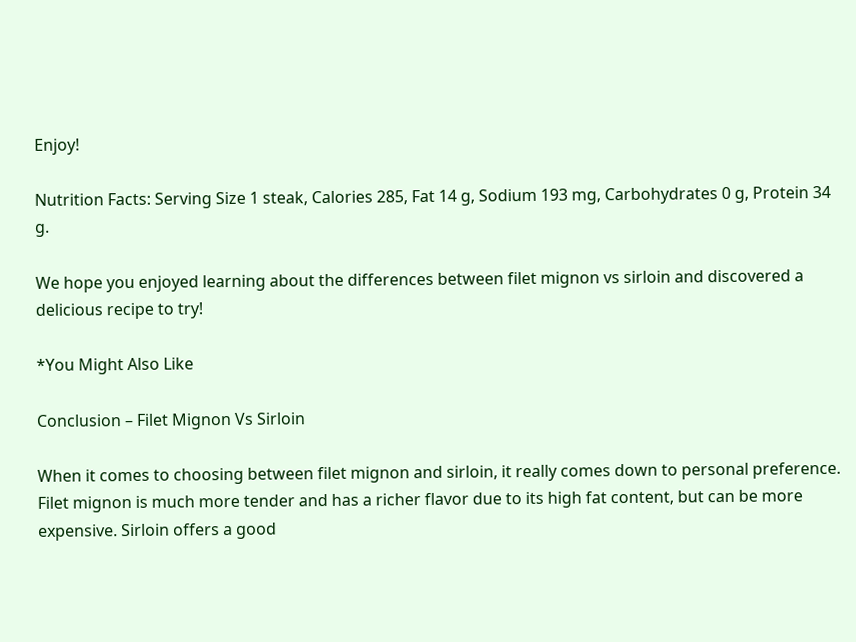Enjoy!

Nutrition Facts: Serving Size 1 steak, Calories 285, Fat 14 g, Sodium 193 mg, Carbohydrates 0 g, Protein 34 g.

We hope you enjoyed learning about the differences between filet mignon vs sirloin and discovered a delicious recipe to try!

*You Might Also Like

Conclusion – Filet Mignon Vs Sirloin

When it comes to choosing between filet mignon and sirloin, it really comes down to personal preference. Filet mignon is much more tender and has a richer flavor due to its high fat content, but can be more expensive. Sirloin offers a good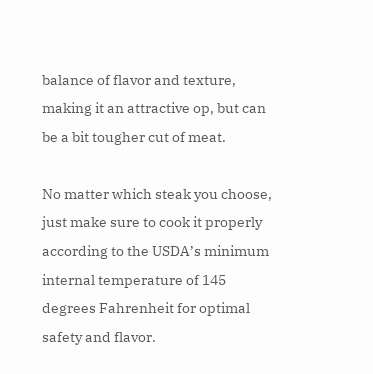balance of flavor and texture, making it an attractive op, but can be a bit tougher cut of meat.

No matter which steak you choose, just make sure to cook it properly according to the USDA’s minimum internal temperature of 145 degrees Fahrenheit for optimal safety and flavor.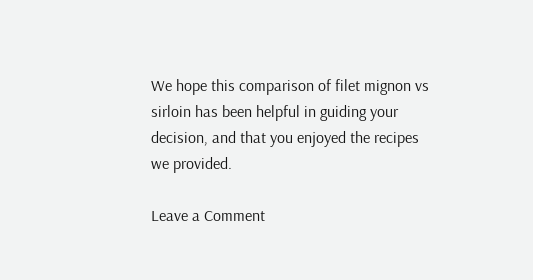We hope this comparison of filet mignon vs sirloin has been helpful in guiding your decision, and that you enjoyed the recipes we provided.

Leave a Comment